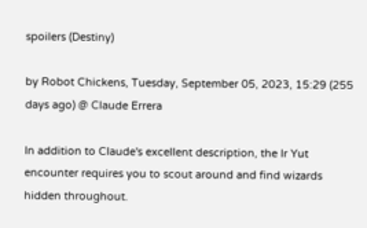spoilers (Destiny)

by Robot Chickens, Tuesday, September 05, 2023, 15:29 (255 days ago) @ Claude Errera

In addition to Claude's excellent description, the Ir Yut encounter requires you to scout around and find wizards hidden throughout.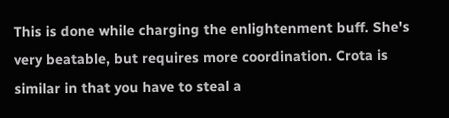This is done while charging the enlightenment buff. She's very beatable, but requires more coordination. Crota is similar in that you have to steal a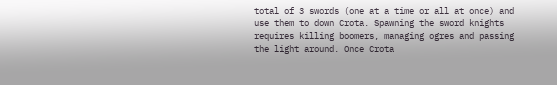total of 3 swords (one at a time or all at once) and use them to down Crota. Spawning the sword knights requires killing boomers, managing ogres and passing the light around. Once Crota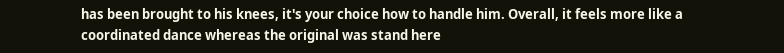has been brought to his knees, it's your choice how to handle him. Overall, it feels more like a coordinated dance whereas the original was stand here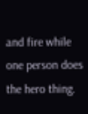and fire while one person does the hero thing.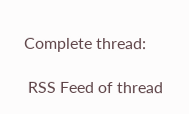Complete thread:

 RSS Feed of thread